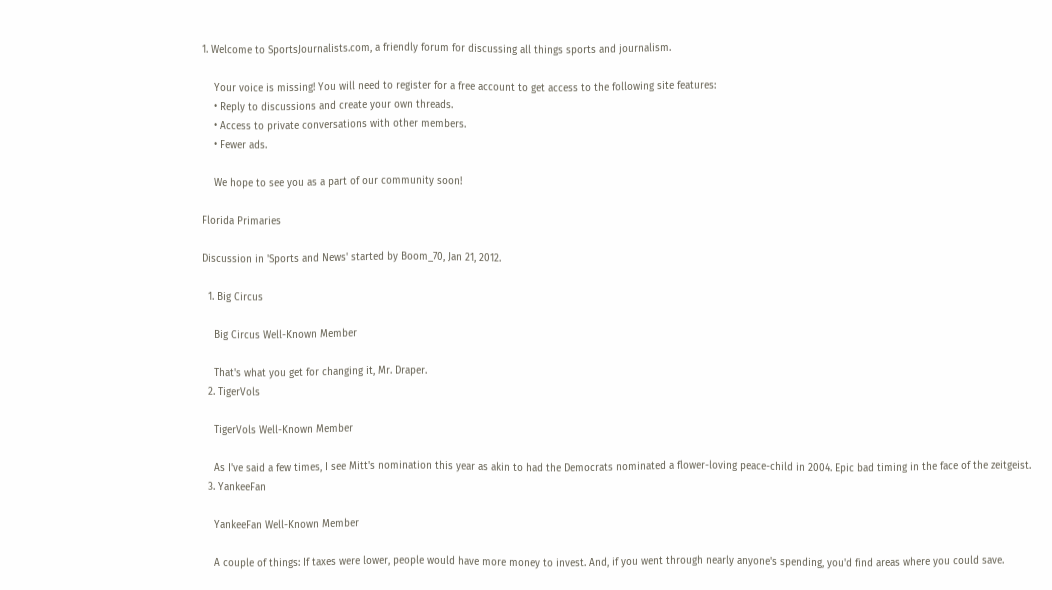1. Welcome to SportsJournalists.com, a friendly forum for discussing all things sports and journalism.

    Your voice is missing! You will need to register for a free account to get access to the following site features:
    • Reply to discussions and create your own threads.
    • Access to private conversations with other members.
    • Fewer ads.

    We hope to see you as a part of our community soon!

Florida Primaries

Discussion in 'Sports and News' started by Boom_70, Jan 21, 2012.

  1. Big Circus

    Big Circus Well-Known Member

    That's what you get for changing it, Mr. Draper.
  2. TigerVols

    TigerVols Well-Known Member

    As I've said a few times, I see Mitt's nomination this year as akin to had the Democrats nominated a flower-loving peace-child in 2004. Epic bad timing in the face of the zeitgeist.
  3. YankeeFan

    YankeeFan Well-Known Member

    A couple of things: If taxes were lower, people would have more money to invest. And, if you went through nearly anyone's spending, you'd find areas where you could save.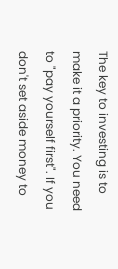The key to investing is to make it a priority. You need to "pay yourself first". If you don't set aside money to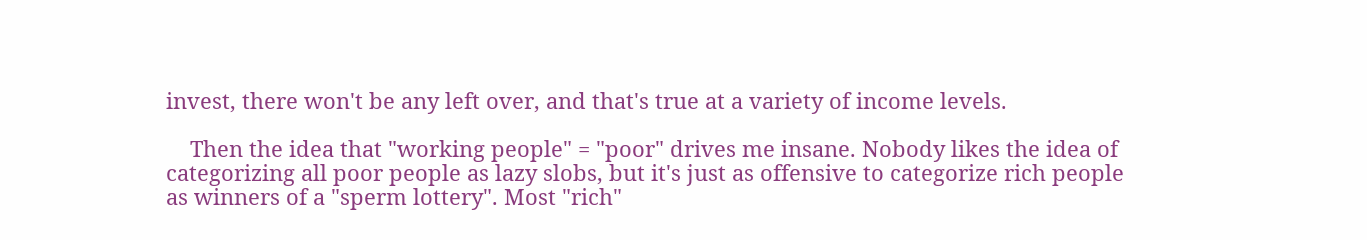invest, there won't be any left over, and that's true at a variety of income levels.

    Then the idea that "working people" = "poor" drives me insane. Nobody likes the idea of categorizing all poor people as lazy slobs, but it's just as offensive to categorize rich people as winners of a "sperm lottery". Most "rich"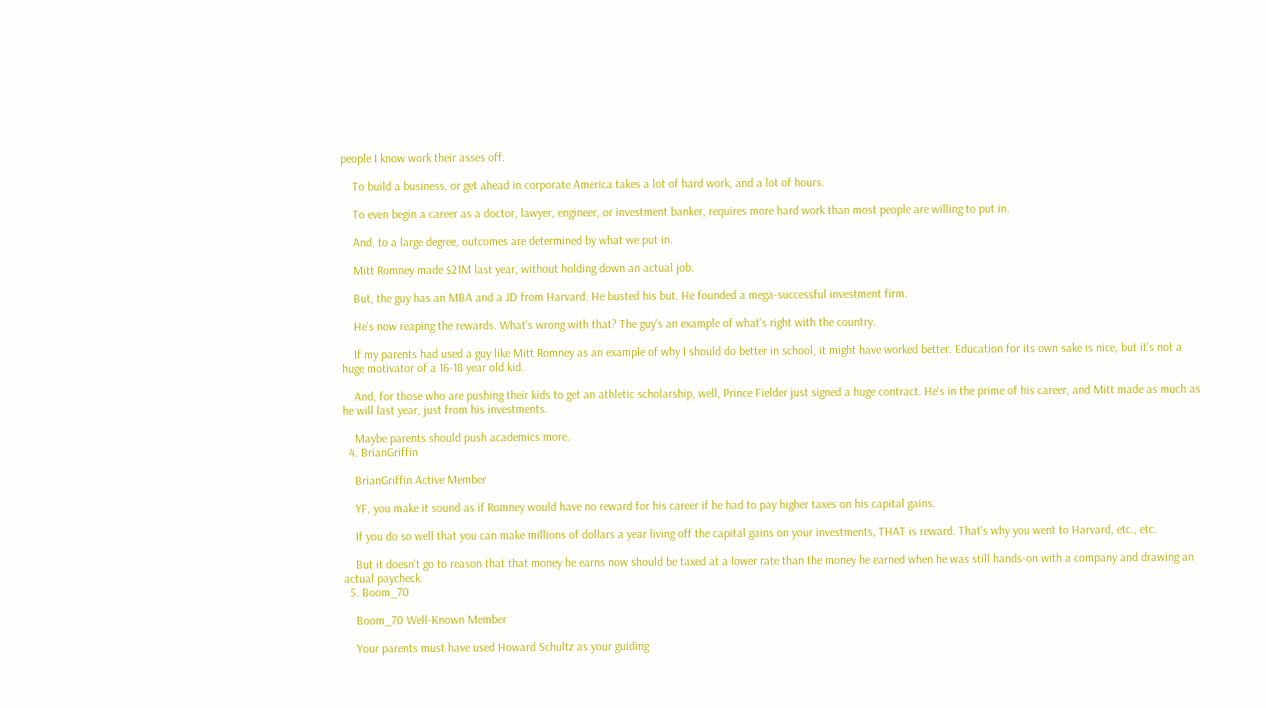people I know work their asses off.

    To build a business, or get ahead in corporate America takes a lot of hard work, and a lot of hours.

    To even begin a career as a doctor, lawyer, engineer, or investment banker, requires more hard work than most people are willing to put in.

    And, to a large degree, outcomes are determined by what we put in.

    Mitt Romney made $21M last year, without holding down an actual job.

    But, the guy has an MBA and a JD from Harvard. He busted his but. He founded a mega-successful investment firm.

    He's now reaping the rewards. What's wrong with that? The guy's an example of what's right with the country.

    If my parents had used a guy like Mitt Romney as an example of why I should do better in school, it might have worked better. Education for its own sake is nice, but it's not a huge motivator of a 16-18 year old kid.

    And, for those who are pushing their kids to get an athletic scholarship, well, Prince Fielder just signed a huge contract. He's in the prime of his career, and Mitt made as much as he will last year, just from his investments.

    Maybe parents should push academics more.
  4. BrianGriffin

    BrianGriffin Active Member

    YF, you make it sound as if Romney would have no reward for his career if he had to pay higher taxes on his capital gains.

    If you do so well that you can make millions of dollars a year living off the capital gains on your investments, THAT is reward. That's why you went to Harvard, etc., etc.

    But it doesn't go to reason that that money he earns now should be taxed at a lower rate than the money he earned when he was still hands-on with a company and drawing an actual paycheck.
  5. Boom_70

    Boom_70 Well-Known Member

    Your parents must have used Howard Schultz as your guiding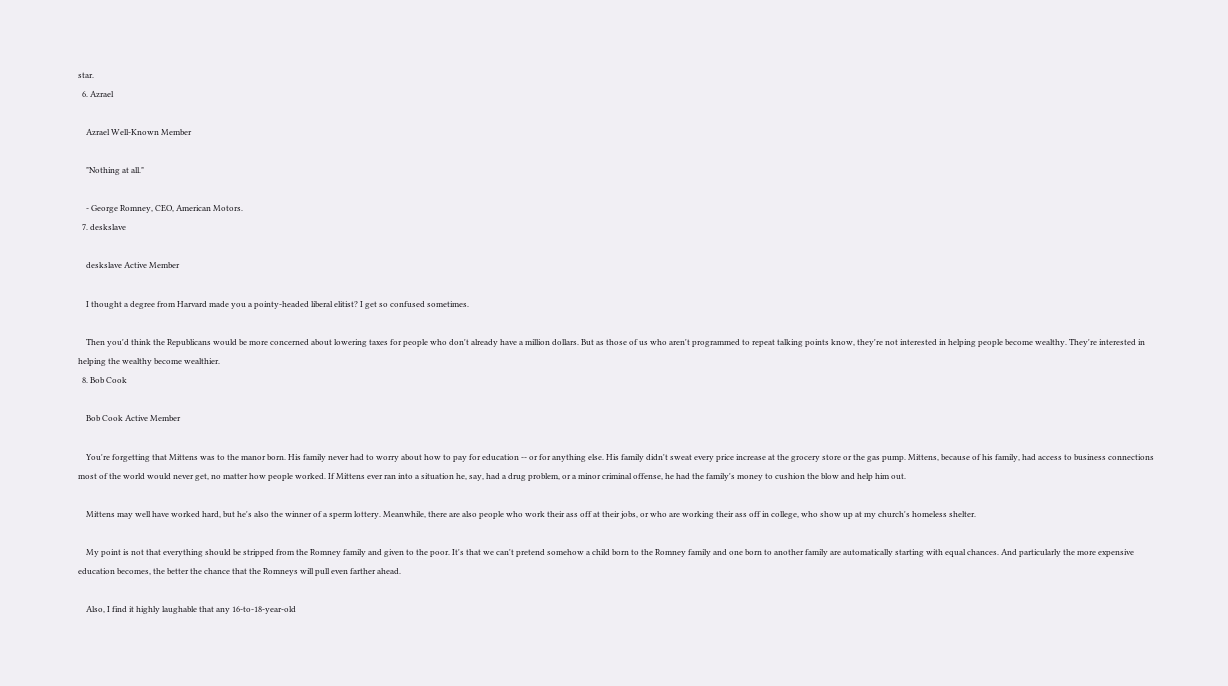star.
  6. Azrael

    Azrael Well-Known Member

    "Nothing at all."

    - George Romney, CEO, American Motors.
  7. deskslave

    deskslave Active Member

    I thought a degree from Harvard made you a pointy-headed liberal elitist? I get so confused sometimes.

    Then you'd think the Republicans would be more concerned about lowering taxes for people who don't already have a million dollars. But as those of us who aren't programmed to repeat talking points know, they're not interested in helping people become wealthy. They're interested in helping the wealthy become wealthier.
  8. Bob Cook

    Bob Cook Active Member

    You're forgetting that Mittens was to the manor born. His family never had to worry about how to pay for education -- or for anything else. His family didn't sweat every price increase at the grocery store or the gas pump. Mittens, because of his family, had access to business connections most of the world would never get, no matter how people worked. If Mittens ever ran into a situation he, say, had a drug problem, or a minor criminal offense, he had the family's money to cushion the blow and help him out.

    Mittens may well have worked hard, but he's also the winner of a sperm lottery. Meanwhile, there are also people who work their ass off at their jobs, or who are working their ass off in college, who show up at my church's homeless shelter.

    My point is not that everything should be stripped from the Romney family and given to the poor. It's that we can't pretend somehow a child born to the Romney family and one born to another family are automatically starting with equal chances. And particularly the more expensive education becomes, the better the chance that the Romneys will pull even farther ahead.

    Also, I find it highly laughable that any 16-to-18-year-old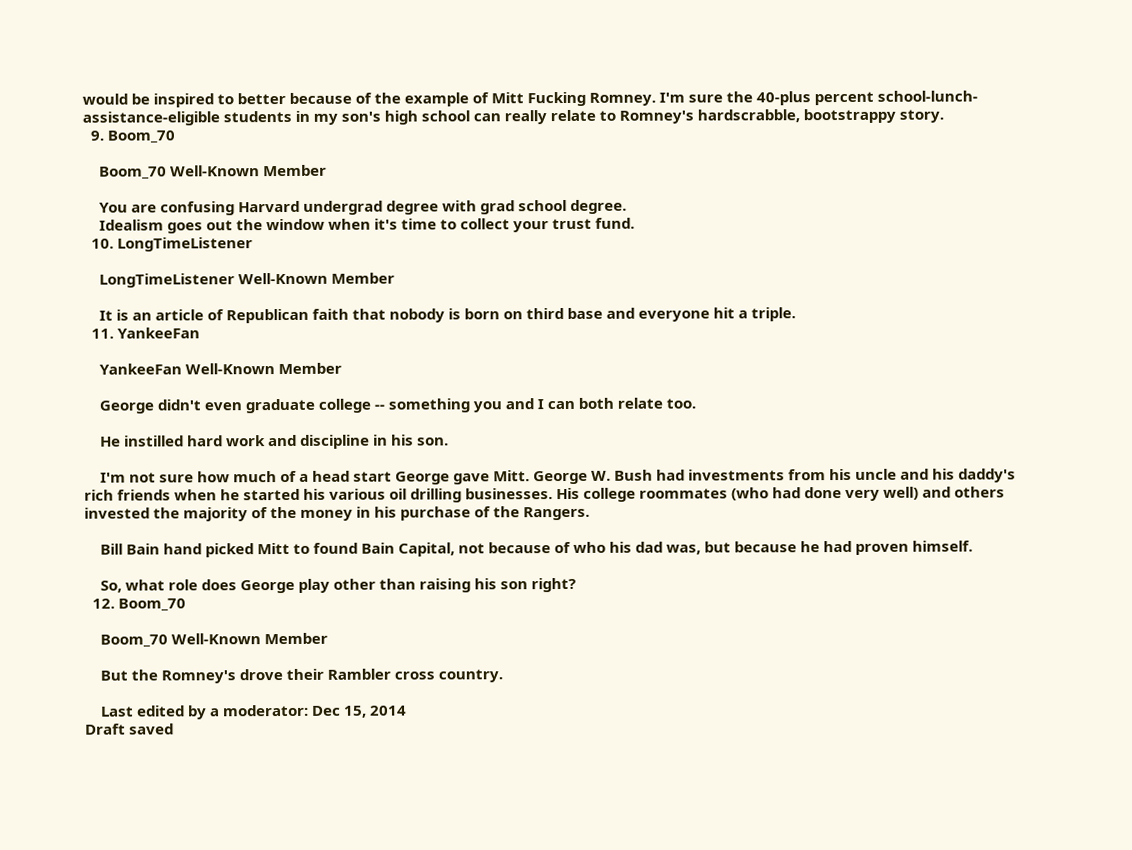would be inspired to better because of the example of Mitt Fucking Romney. I'm sure the 40-plus percent school-lunch-assistance-eligible students in my son's high school can really relate to Romney's hardscrabble, bootstrappy story.
  9. Boom_70

    Boom_70 Well-Known Member

    You are confusing Harvard undergrad degree with grad school degree.
    Idealism goes out the window when it's time to collect your trust fund.
  10. LongTimeListener

    LongTimeListener Well-Known Member

    It is an article of Republican faith that nobody is born on third base and everyone hit a triple.
  11. YankeeFan

    YankeeFan Well-Known Member

    George didn't even graduate college -- something you and I can both relate too.

    He instilled hard work and discipline in his son.

    I'm not sure how much of a head start George gave Mitt. George W. Bush had investments from his uncle and his daddy's rich friends when he started his various oil drilling businesses. His college roommates (who had done very well) and others invested the majority of the money in his purchase of the Rangers.

    Bill Bain hand picked Mitt to found Bain Capital, not because of who his dad was, but because he had proven himself.

    So, what role does George play other than raising his son right?
  12. Boom_70

    Boom_70 Well-Known Member

    But the Romney's drove their Rambler cross country.

    Last edited by a moderator: Dec 15, 2014
Draft saved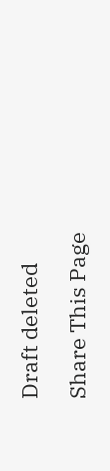Draft deleted

Share This Page